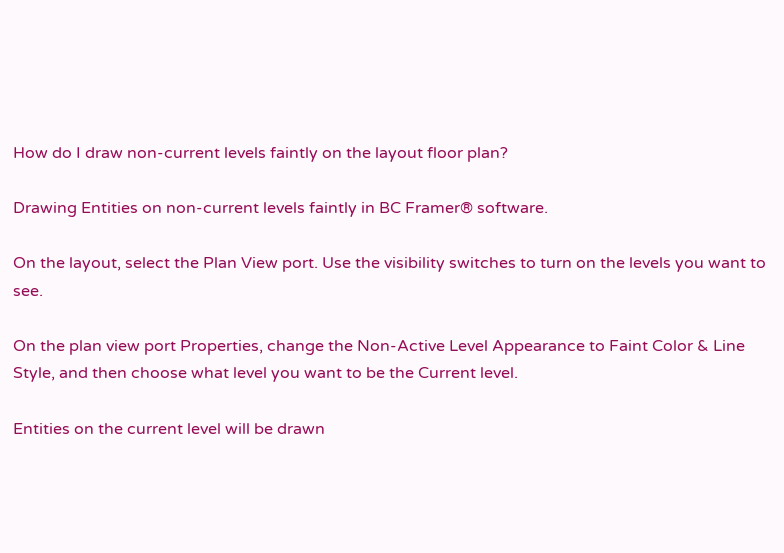How do I draw non-current levels faintly on the layout floor plan?

Drawing Entities on non-current levels faintly in BC Framer® software.

On the layout, select the Plan View port. Use the visibility switches to turn on the levels you want to see.

On the plan view port Properties, change the Non-Active Level Appearance to Faint Color & Line Style, and then choose what level you want to be the Current level.

Entities on the current level will be drawn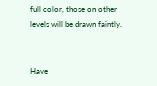full color, those on other levels will be drawn faintly.


Have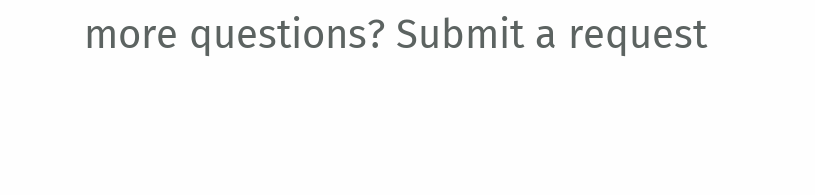more questions? Submit a request